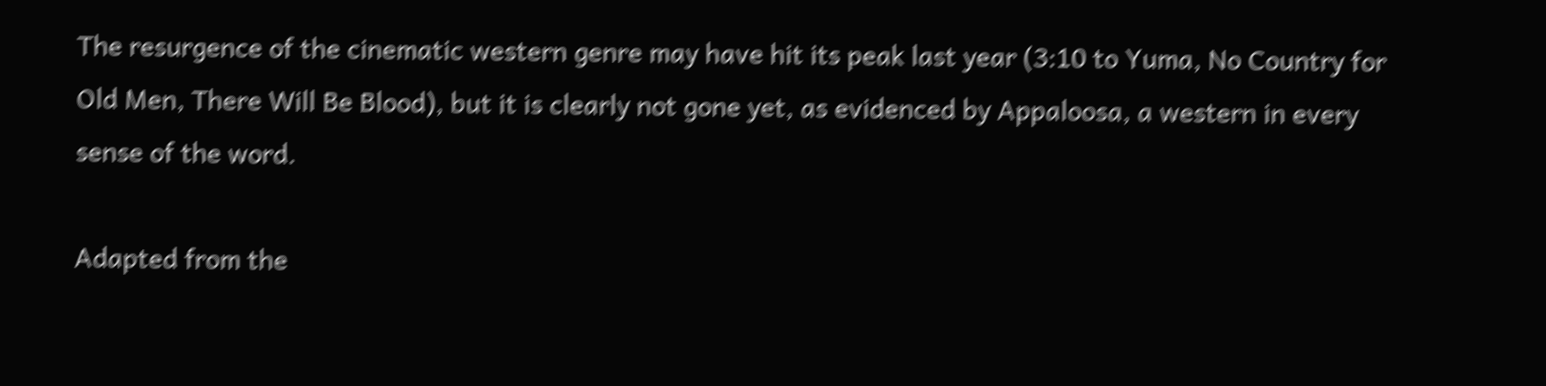The resurgence of the cinematic western genre may have hit its peak last year (3:10 to Yuma, No Country for Old Men, There Will Be Blood), but it is clearly not gone yet, as evidenced by Appaloosa, a western in every sense of the word.

Adapted from the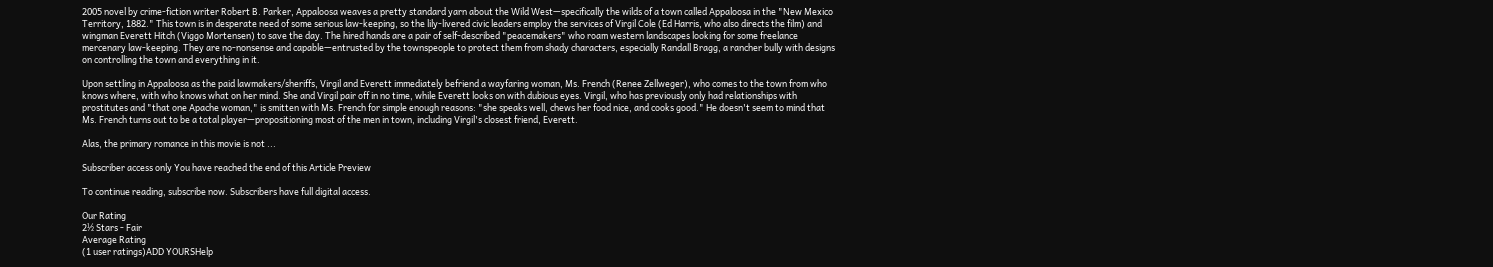2005 novel by crime-fiction writer Robert B. Parker, Appaloosa weaves a pretty standard yarn about the Wild West—specifically the wilds of a town called Appaloosa in the "New Mexico Territory, 1882." This town is in desperate need of some serious law-keeping, so the lily-livered civic leaders employ the services of Virgil Cole (Ed Harris, who also directs the film) and wingman Everett Hitch (Viggo Mortensen) to save the day. The hired hands are a pair of self-described "peacemakers" who roam western landscapes looking for some freelance mercenary law-keeping. They are no-nonsense and capable—entrusted by the townspeople to protect them from shady characters, especially Randall Bragg, a rancher bully with designs on controlling the town and everything in it.

Upon settling in Appaloosa as the paid lawmakers/sheriffs, Virgil and Everett immediately befriend a wayfaring woman, Ms. French (Renee Zellweger), who comes to the town from who knows where, with who knows what on her mind. She and Virgil pair off in no time, while Everett looks on with dubious eyes. Virgil, who has previously only had relationships with prostitutes and "that one Apache woman," is smitten with Ms. French for simple enough reasons: "she speaks well, chews her food nice, and cooks good." He doesn't seem to mind that Ms. French turns out to be a total player—propositioning most of the men in town, including Virgil's closest friend, Everett.

Alas, the primary romance in this movie is not ...

Subscriber access only You have reached the end of this Article Preview

To continue reading, subscribe now. Subscribers have full digital access.

Our Rating
2½ Stars - Fair
Average Rating
(1 user ratings)ADD YOURSHelp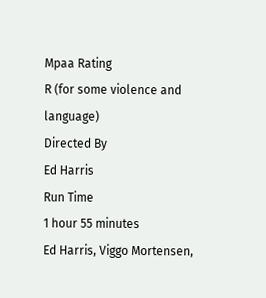Mpaa Rating
R (for some violence and language)
Directed By
Ed Harris
Run Time
1 hour 55 minutes
Ed Harris, Viggo Mortensen,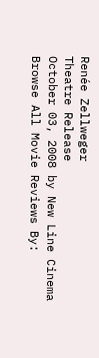Renée Zellweger
Theatre Release
October 03, 2008 by New Line Cinema
Browse All Movie Reviews By: